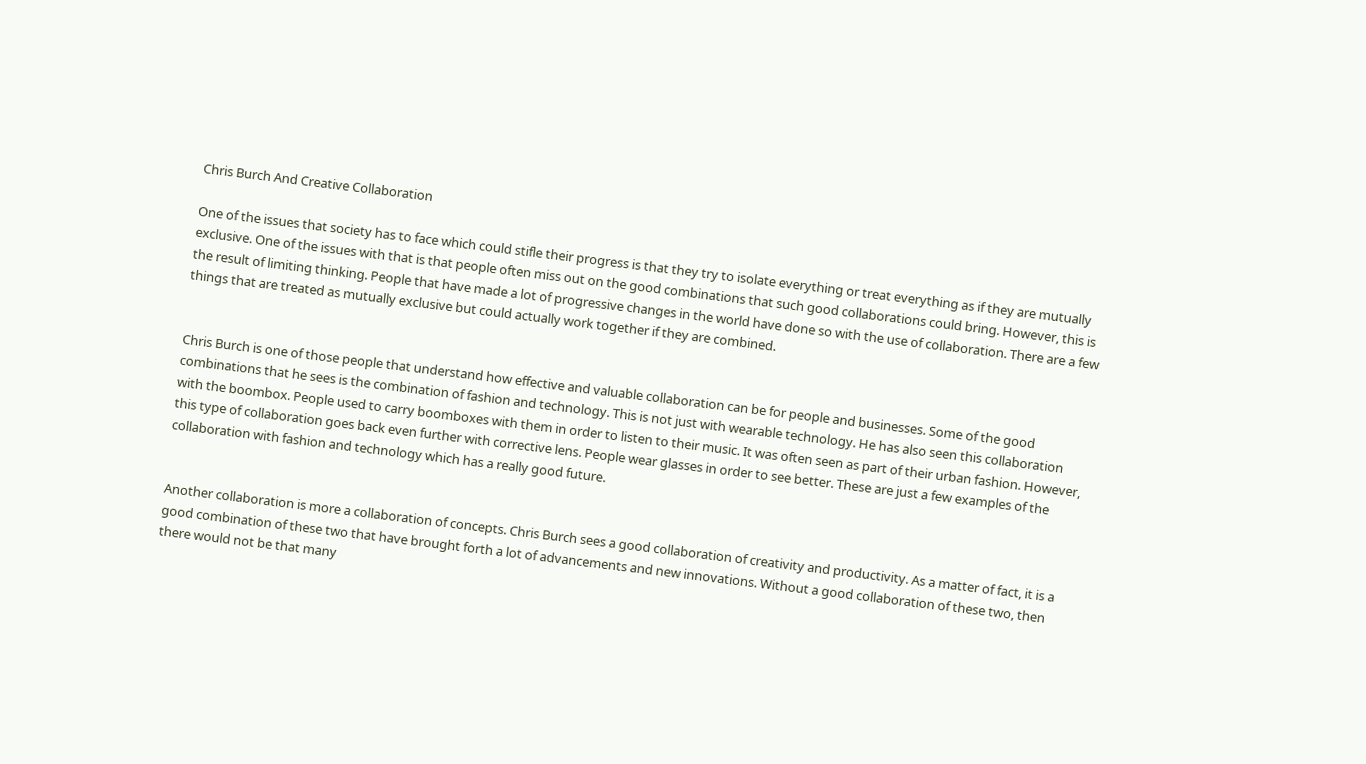Chris Burch And Creative Collaboration

One of the issues that society has to face which could stifle their progress is that they try to isolate everything or treat everything as if they are mutually exclusive. One of the issues with that is that people often miss out on the good combinations that such good collaborations could bring. However, this is the result of limiting thinking. People that have made a lot of progressive changes in the world have done so with the use of collaboration. There are a few things that are treated as mutually exclusive but could actually work together if they are combined.


Chris Burch is one of those people that understand how effective and valuable collaboration can be for people and businesses. Some of the good combinations that he sees is the combination of fashion and technology. This is not just with wearable technology. He has also seen this collaboration with the boombox. People used to carry boomboxes with them in order to listen to their music. It was often seen as part of their urban fashion. However, this type of collaboration goes back even further with corrective lens. People wear glasses in order to see better. These are just a few examples of the collaboration with fashion and technology which has a really good future.


Another collaboration is more a collaboration of concepts. Chris Burch sees a good collaboration of creativity and productivity. As a matter of fact, it is a good combination of these two that have brought forth a lot of advancements and new innovations. Without a good collaboration of these two, then there would not be that many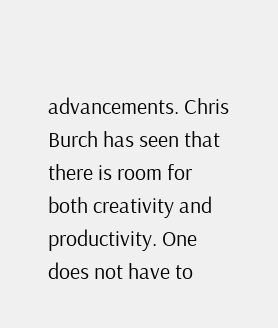advancements. Chris Burch has seen that there is room for both creativity and productivity. One does not have to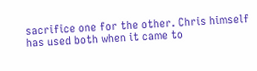sacrifice one for the other. Chris himself has used both when it came to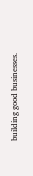building good businesses.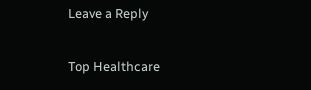Leave a Reply

Top Healthcare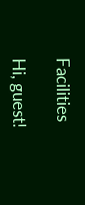Facilities

Hi, guest!